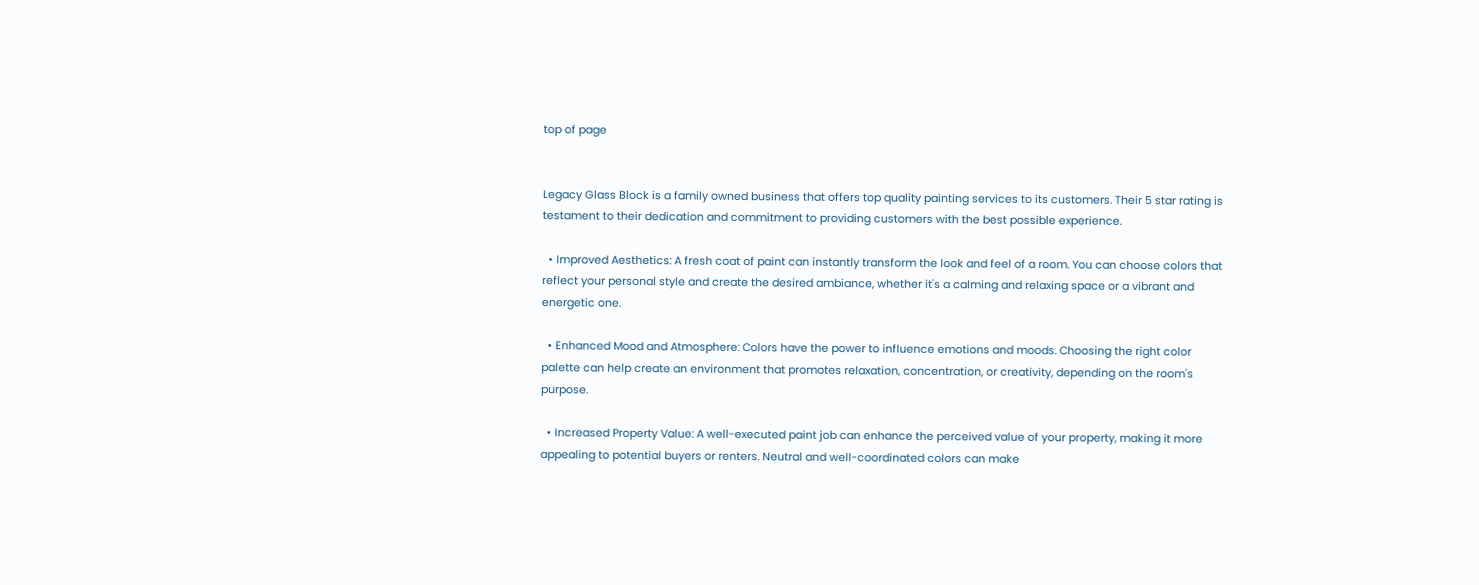top of page


Legacy Glass Block is a family owned business that offers top quality painting services to its customers. Their 5 star rating is testament to their dedication and commitment to providing customers with the best possible experience.

  • Improved Aesthetics: A fresh coat of paint can instantly transform the look and feel of a room. You can choose colors that reflect your personal style and create the desired ambiance, whether it's a calming and relaxing space or a vibrant and energetic one.

  • Enhanced Mood and Atmosphere: Colors have the power to influence emotions and moods. Choosing the right color palette can help create an environment that promotes relaxation, concentration, or creativity, depending on the room's purpose.

  • Increased Property Value: A well-executed paint job can enhance the perceived value of your property, making it more appealing to potential buyers or renters. Neutral and well-coordinated colors can make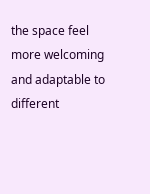the space feel more welcoming and adaptable to different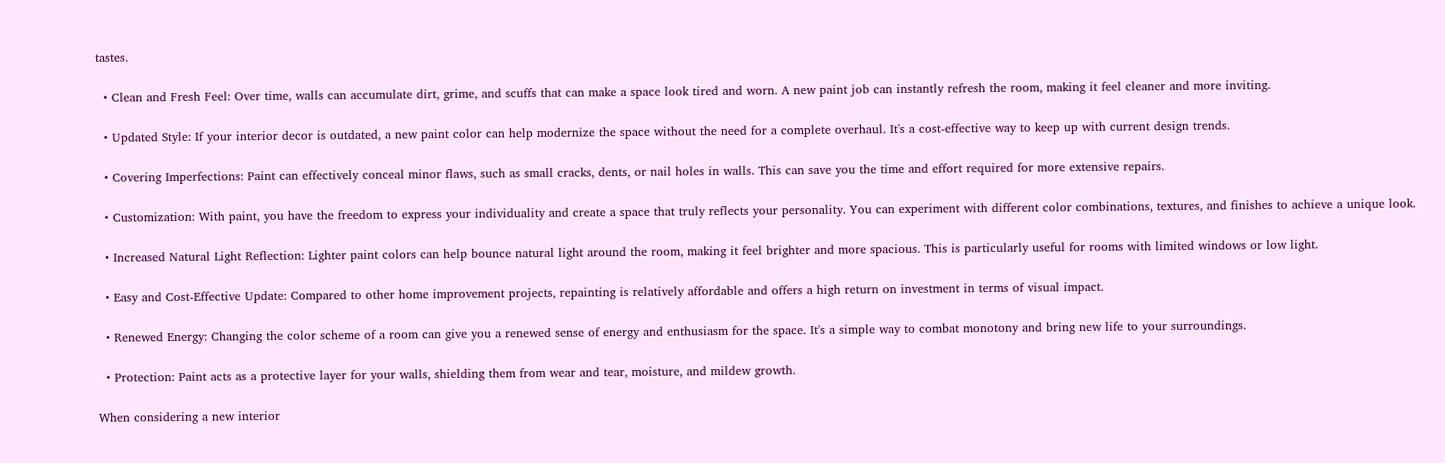tastes.

  • Clean and Fresh Feel: Over time, walls can accumulate dirt, grime, and scuffs that can make a space look tired and worn. A new paint job can instantly refresh the room, making it feel cleaner and more inviting.

  • Updated Style: If your interior decor is outdated, a new paint color can help modernize the space without the need for a complete overhaul. It's a cost-effective way to keep up with current design trends.

  • Covering Imperfections: Paint can effectively conceal minor flaws, such as small cracks, dents, or nail holes in walls. This can save you the time and effort required for more extensive repairs.

  • Customization: With paint, you have the freedom to express your individuality and create a space that truly reflects your personality. You can experiment with different color combinations, textures, and finishes to achieve a unique look.

  • Increased Natural Light Reflection: Lighter paint colors can help bounce natural light around the room, making it feel brighter and more spacious. This is particularly useful for rooms with limited windows or low light.

  • Easy and Cost-Effective Update: Compared to other home improvement projects, repainting is relatively affordable and offers a high return on investment in terms of visual impact.

  • Renewed Energy: Changing the color scheme of a room can give you a renewed sense of energy and enthusiasm for the space. It's a simple way to combat monotony and bring new life to your surroundings.

  • Protection: Paint acts as a protective layer for your walls, shielding them from wear and tear, moisture, and mildew growth.

When considering a new interior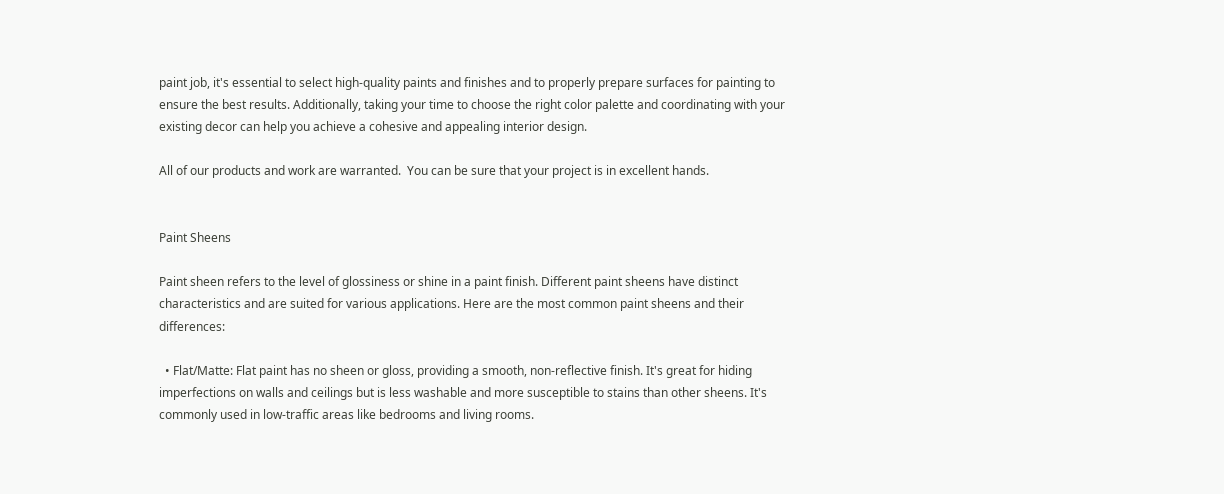paint job, it's essential to select high-quality paints and finishes and to properly prepare surfaces for painting to ensure the best results. Additionally, taking your time to choose the right color palette and coordinating with your existing decor can help you achieve a cohesive and appealing interior design.

All of our products and work are warranted.  You can be sure that your project is in excellent hands.


Paint Sheens

Paint sheen refers to the level of glossiness or shine in a paint finish. Different paint sheens have distinct characteristics and are suited for various applications. Here are the most common paint sheens and their differences:

  • Flat/Matte: Flat paint has no sheen or gloss, providing a smooth, non-reflective finish. It's great for hiding imperfections on walls and ceilings but is less washable and more susceptible to stains than other sheens. It's commonly used in low-traffic areas like bedrooms and living rooms.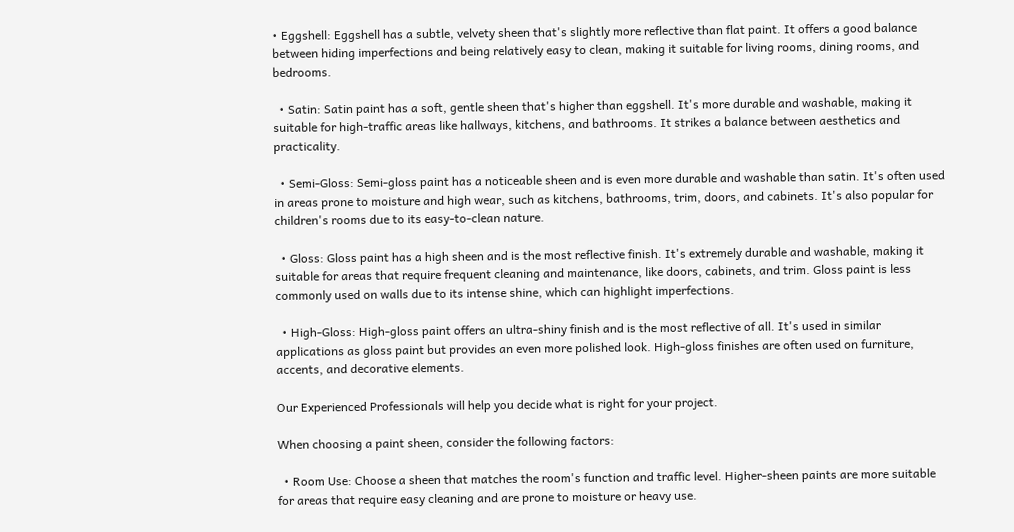• Eggshell: Eggshell has a subtle, velvety sheen that's slightly more reflective than flat paint. It offers a good balance between hiding imperfections and being relatively easy to clean, making it suitable for living rooms, dining rooms, and bedrooms.

  • Satin: Satin paint has a soft, gentle sheen that's higher than eggshell. It's more durable and washable, making it suitable for high-traffic areas like hallways, kitchens, and bathrooms. It strikes a balance between aesthetics and practicality.

  • Semi-Gloss: Semi-gloss paint has a noticeable sheen and is even more durable and washable than satin. It's often used in areas prone to moisture and high wear, such as kitchens, bathrooms, trim, doors, and cabinets. It's also popular for children's rooms due to its easy-to-clean nature.

  • Gloss: Gloss paint has a high sheen and is the most reflective finish. It's extremely durable and washable, making it suitable for areas that require frequent cleaning and maintenance, like doors, cabinets, and trim. Gloss paint is less commonly used on walls due to its intense shine, which can highlight imperfections.

  • High-Gloss: High-gloss paint offers an ultra-shiny finish and is the most reflective of all. It's used in similar applications as gloss paint but provides an even more polished look. High-gloss finishes are often used on furniture, accents, and decorative elements.

Our Experienced Professionals will help you decide what is right for your project.

When choosing a paint sheen, consider the following factors:

  • Room Use: Choose a sheen that matches the room's function and traffic level. Higher-sheen paints are more suitable for areas that require easy cleaning and are prone to moisture or heavy use.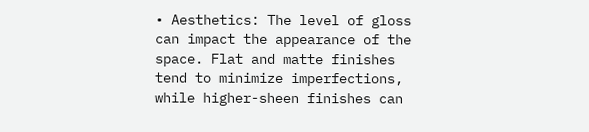• Aesthetics: The level of gloss can impact the appearance of the space. Flat and matte finishes tend to minimize imperfections, while higher-sheen finishes can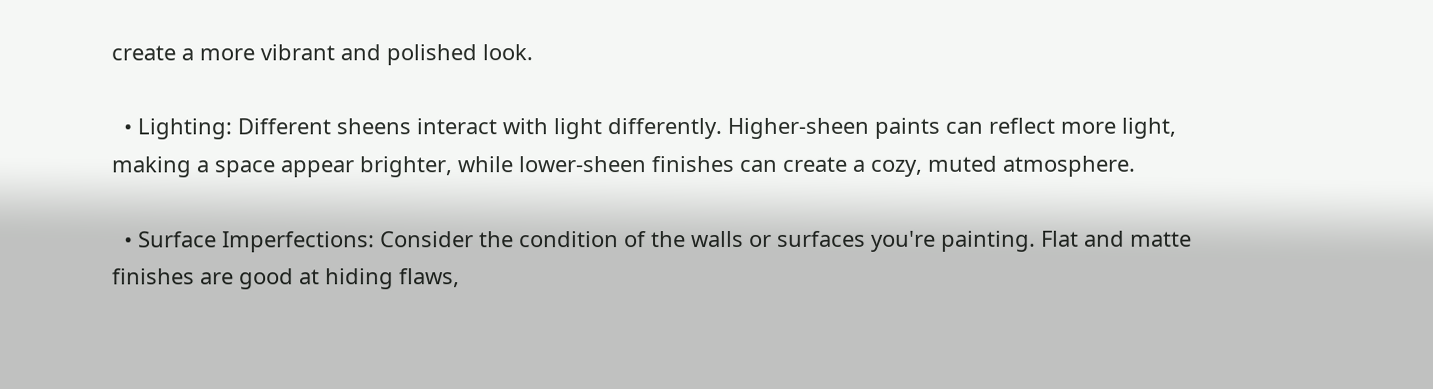create a more vibrant and polished look.

  • Lighting: Different sheens interact with light differently. Higher-sheen paints can reflect more light, making a space appear brighter, while lower-sheen finishes can create a cozy, muted atmosphere.

  • Surface Imperfections: Consider the condition of the walls or surfaces you're painting. Flat and matte finishes are good at hiding flaws,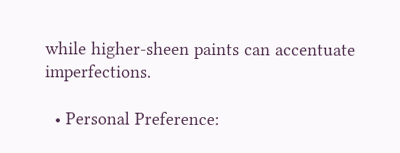while higher-sheen paints can accentuate imperfections.

  • Personal Preference: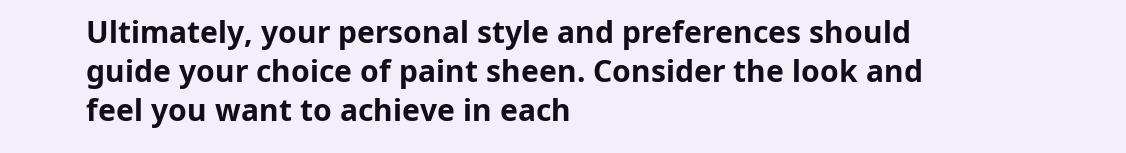Ultimately, your personal style and preferences should guide your choice of paint sheen. Consider the look and feel you want to achieve in each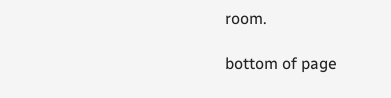room.

bottom of page